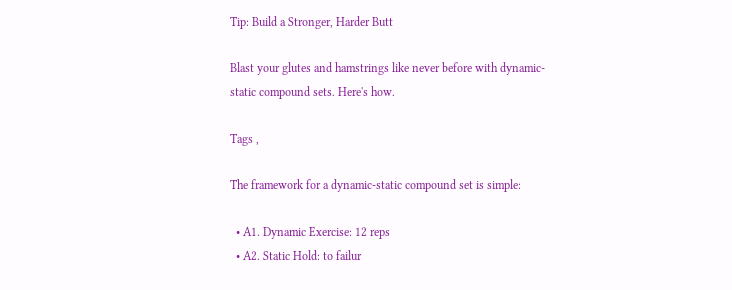Tip: Build a Stronger, Harder Butt

Blast your glutes and hamstrings like never before with dynamic-static compound sets. Here's how.

Tags ,

The framework for a dynamic-static compound set is simple:

  • A1. Dynamic Exercise: 12 reps
  • A2. Static Hold: to failur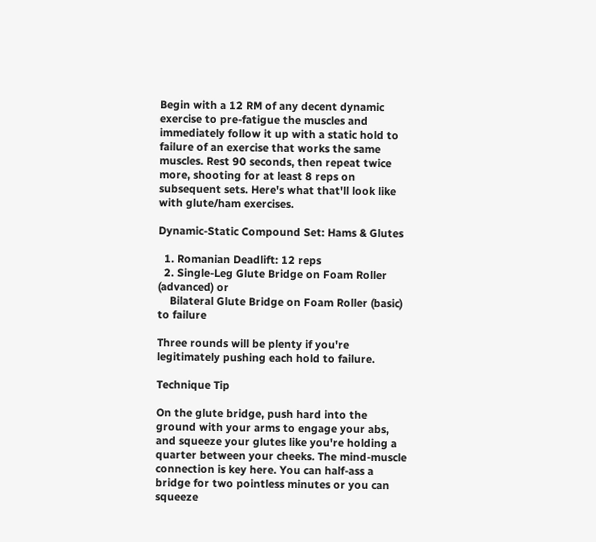Begin with a 12 RM of any decent dynamic exercise to pre-fatigue the muscles and immediately follow it up with a static hold to failure of an exercise that works the same muscles. Rest 90 seconds, then repeat twice more, shooting for at least 8 reps on subsequent sets. Here's what that'll look like with glute/ham exercises.

Dynamic-Static Compound Set: Hams & Glutes

  1. Romanian Deadlift: 12 reps
  2. Single-Leg Glute Bridge on Foam Roller (advanced) or
    Bilateral Glute Bridge on Foam Roller (basic) to failure

Three rounds will be plenty if you're legitimately pushing each hold to failure.

Technique Tip

On the glute bridge, push hard into the ground with your arms to engage your abs, and squeeze your glutes like you're holding a quarter between your cheeks. The mind-muscle connection is key here. You can half-ass a bridge for two pointless minutes or you can squeeze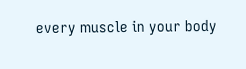every muscle in your body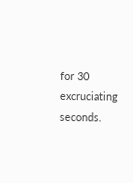for 30 excruciating seconds.